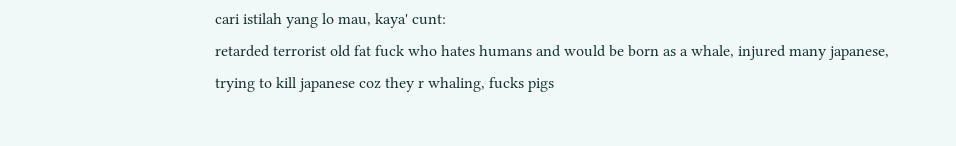cari istilah yang lo mau, kaya' cunt:
retarded terrorist old fat fuck who hates humans and would be born as a whale, injured many japanese, trying to kill japanese coz they r whaling, fucks pigs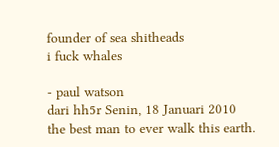founder of sea shitheads
i fuck whales

- paul watson
dari hh5r Senin, 18 Januari 2010
the best man to ever walk this earth.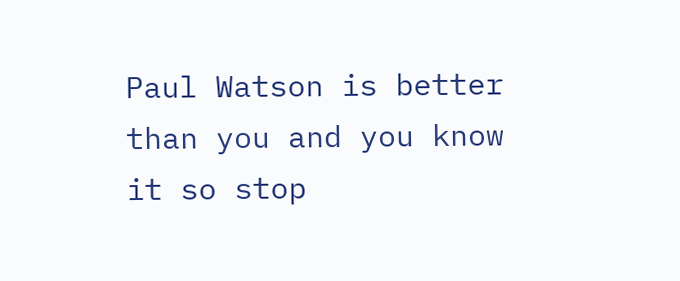Paul Watson is better than you and you know it so stop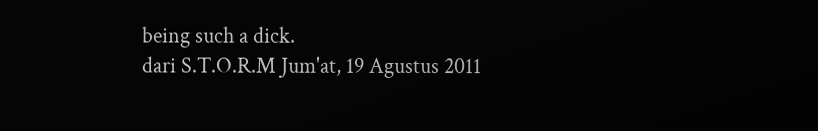being such a dick.
dari S.T.O.R.M Jum'at, 19 Agustus 2011